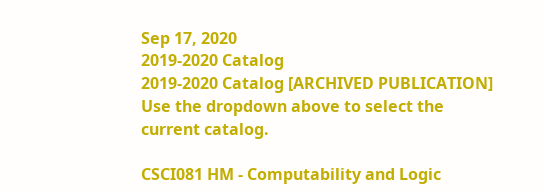Sep 17, 2020
2019-2020 Catalog
2019-2020 Catalog [ARCHIVED PUBLICATION] Use the dropdown above to select the current catalog.

CSCI081 HM - Computability and Logic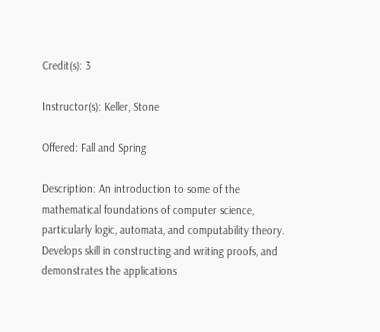Credit(s): 3

Instructor(s): Keller, Stone

Offered: Fall and Spring

Description: An introduction to some of the mathematical foundations of computer science, particularly logic, automata, and computability theory. Develops skill in constructing and writing proofs, and demonstrates the applications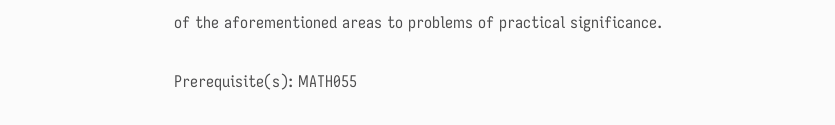of the aforementioned areas to problems of practical significance.

Prerequisite(s): MATH055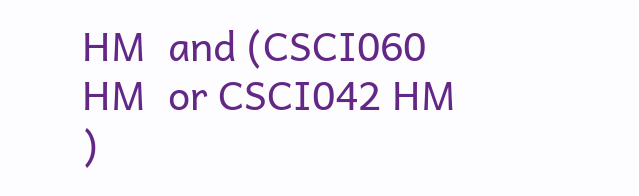HM  and (CSCI060 HM  or CSCI042 HM )